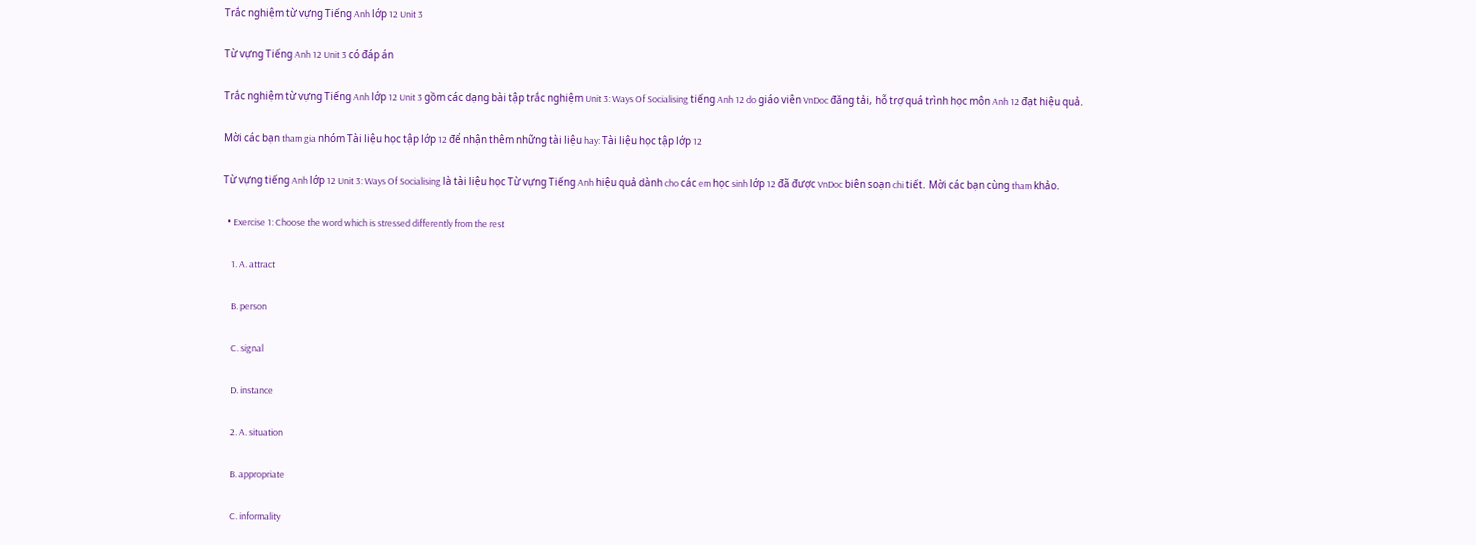Trắc nghiệm từ vựng Tiếng Anh lớp 12 Unit 3

Từ vựng Tiếng Anh 12 Unit 3 có đáp án

Trắc nghiệm từ vựng Tiếng Anh lớp 12 Unit 3 gồm các dạng bài tập trắc nghiệm Unit 3: Ways Of Socialising tiếng Anh 12 do giáo viên VnDoc đăng tải, hỗ trợ quá trình học môn Anh 12 đạt hiệu quả.

Mời các bạn tham gia nhóm Tài liệu học tập lớp 12 để nhận thêm những tài liệu hay: Tài liệu học tập lớp 12

Từ vựng tiếng Anh lớp 12 Unit 3: Ways Of Socialising là tài liệu học Từ vựng Tiếng Anh hiệu quả dành cho các em học sinh lớp 12 đã được VnDoc biên soạn chi tiết. Mời các bạn cùng tham khảo.

  • Exercise 1: Choose the word which is stressed differently from the rest

    1. A. attract

    B. person

    C. signal

    D. instance

    2. A. situation

    B. appropriate

    C. informality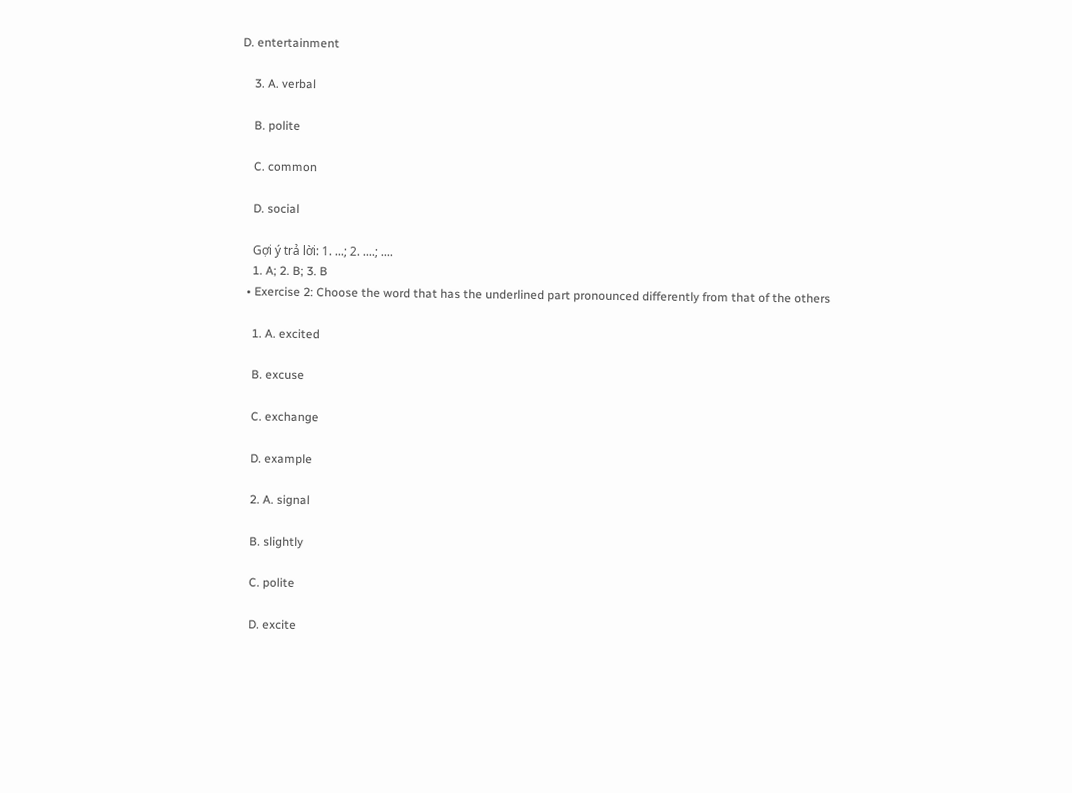D. entertainment

    3. A. verbal

    B. polite

    C. common

    D. social

    Gợi ý trả lời: 1. ...; 2. ....; ....
    1. A; 2. B; 3. B
  • Exercise 2: Choose the word that has the underlined part pronounced differently from that of the others

    1. A. excited

    B. excuse

    C. exchange

    D. example

    2. A. signal

    B. slightly

    C. polite

    D. excite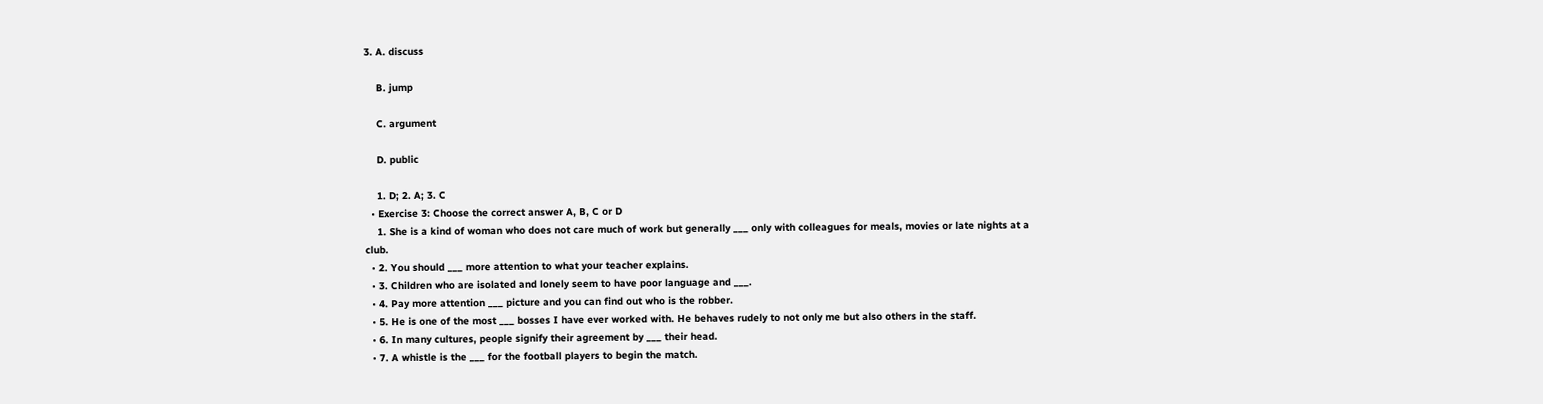3. A. discuss

    B. jump

    C. argument

    D. public

    1. D; 2. A; 3. C
  • Exercise 3: Choose the correct answer A, B, C or D
    1. She is a kind of woman who does not care much of work but generally ___ only with colleagues for meals, movies or late nights at a club.
  • 2. You should ___ more attention to what your teacher explains.
  • 3. Children who are isolated and lonely seem to have poor language and ___.
  • 4. Pay more attention ___ picture and you can find out who is the robber.
  • 5. He is one of the most ___ bosses I have ever worked with. He behaves rudely to not only me but also others in the staff.
  • 6. In many cultures, people signify their agreement by ___ their head.
  • 7. A whistle is the ___ for the football players to begin the match.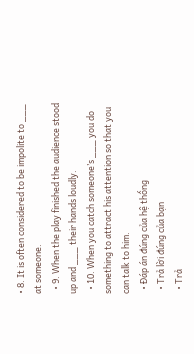• 8. It is often considered to be impolite to ___ at someone.
  • 9. When the play finished the audience stood up and ___ their hands loudly.
  • 10. When you catch someone’s ___ you do something to attract his attention so that you can talk to him.
  • Đáp án đúng của hệ thống
  • Trả lời đúng của bạn
  • Trả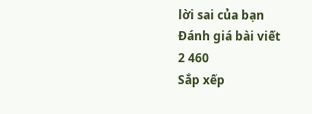lời sai của bạn
Đánh giá bài viết
2 460
Sắp xếp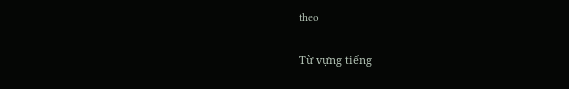theo

Từ vựng tiếng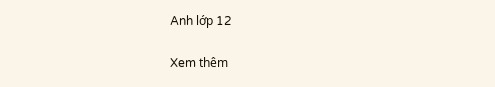Anh lớp 12

Xem thêm